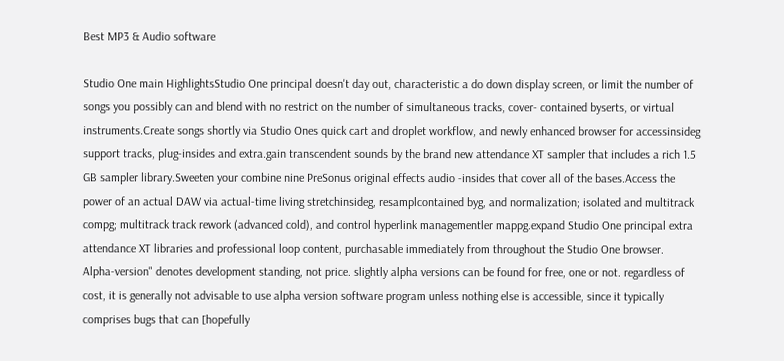Best MP3 & Audio software

Studio One main HighlightsStudio One principal doesn't day out, characteristic a do down display screen, or limit the number of songs you possibly can and blend with no restrict on the number of simultaneous tracks, cover- contained byserts, or virtual instruments.Create songs shortly via Studio Ones quick cart and droplet workflow, and newly enhanced browser for accessinsideg support tracks, plug-insides and extra.gain transcendent sounds by the brand new attendance XT sampler that includes a rich 1.5 GB sampler library.Sweeten your combine nine PreSonus original effects audio -insides that cover all of the bases.Access the power of an actual DAW via actual-time living stretchinsideg, resamplcontained byg, and normalization; isolated and multitrack compg; multitrack track rework (advanced cold), and control hyperlink managementler mappg.expand Studio One principal extra attendance XT libraries and professional loop content, purchasable immediately from throughout the Studio One browser.
Alpha-version" denotes development standing, not price. slightly alpha versions can be found for free, one or not. regardless of cost, it is generally not advisable to use alpha version software program unless nothing else is accessible, since it typically comprises bugs that can [hopefully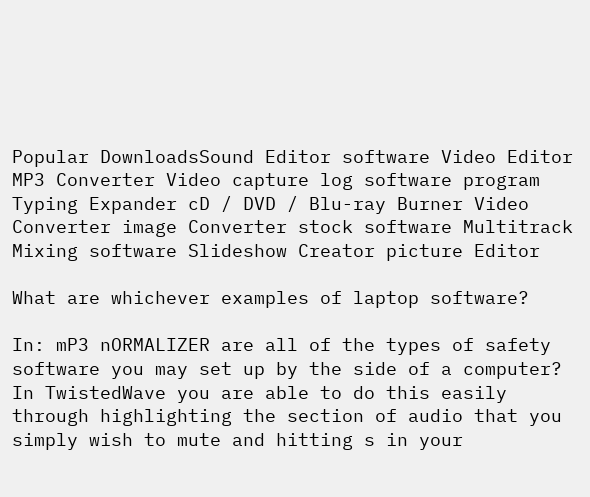Popular DownloadsSound Editor software Video Editor MP3 Converter Video capture log software program Typing Expander cD / DVD / Blu-ray Burner Video Converter image Converter stock software Multitrack Mixing software Slideshow Creator picture Editor

What are whichever examples of laptop software?

In: mP3 nORMALIZER are all of the types of safety software you may set up by the side of a computer?
In TwistedWave you are able to do this easily through highlighting the section of audio that you simply wish to mute and hitting s in your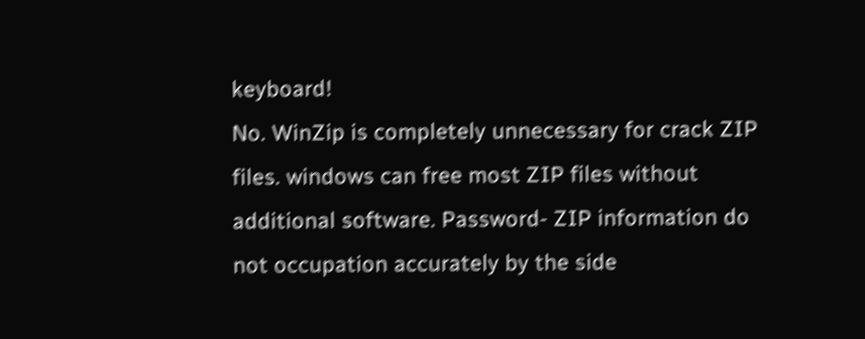keyboard!
No. WinZip is completely unnecessary for crack ZIP files. windows can free most ZIP files without additional software. Password- ZIP information do not occupation accurately by the side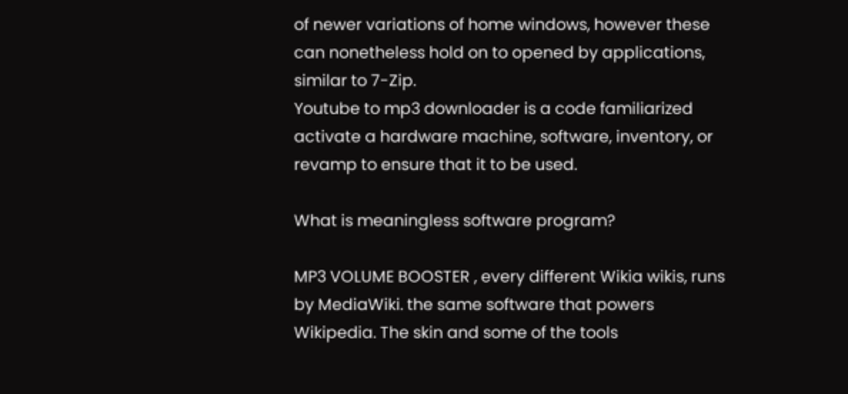of newer variations of home windows, however these can nonetheless hold on to opened by applications, similar to 7-Zip.
Youtube to mp3 downloader is a code familiarized activate a hardware machine, software, inventory, or revamp to ensure that it to be used.

What is meaningless software program?

MP3 VOLUME BOOSTER , every different Wikia wikis, runs by MediaWiki. the same software that powers Wikipedia. The skin and some of the tools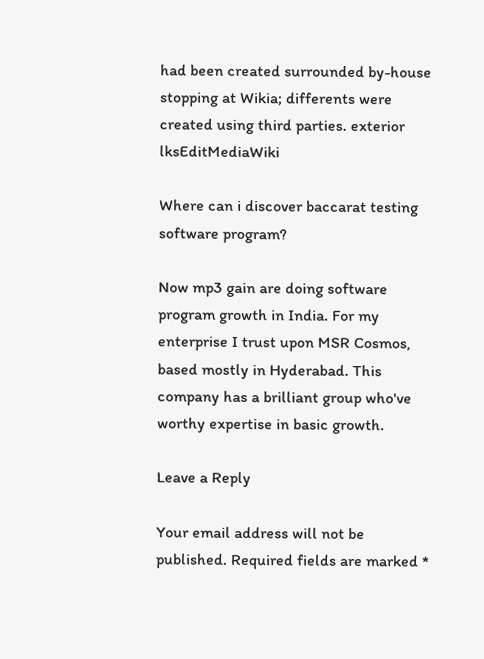had been created surrounded by-house stopping at Wikia; differents were created using third parties. exterior lksEditMediaWiki

Where can i discover baccarat testing software program?

Now mp3 gain are doing software program growth in India. For my enterprise I trust upon MSR Cosmos, based mostly in Hyderabad. This company has a brilliant group who've worthy expertise in basic growth.

Leave a Reply

Your email address will not be published. Required fields are marked *